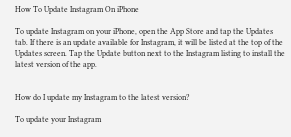How To Update Instagram On iPhone

To update Instagram on your iPhone, open the App Store and tap the Updates tab. If there is an update available for Instagram, it will be listed at the top of the Updates screen. Tap the Update button next to the Instagram listing to install the latest version of the app.


How do I update my Instagram to the latest version?

To update your Instagram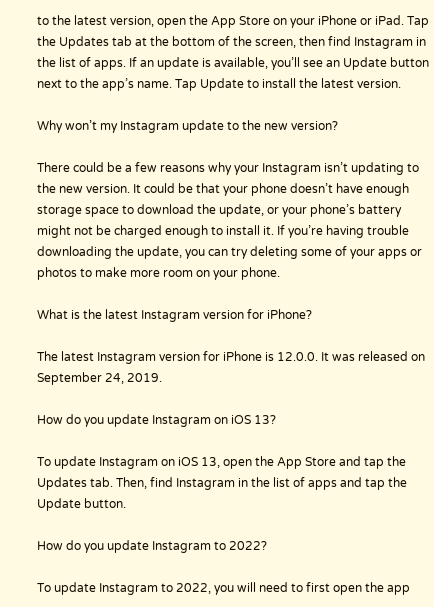to the latest version, open the App Store on your iPhone or iPad. Tap the Updates tab at the bottom of the screen, then find Instagram in the list of apps. If an update is available, you’ll see an Update button next to the app’s name. Tap Update to install the latest version.

Why won’t my Instagram update to the new version?

There could be a few reasons why your Instagram isn’t updating to the new version. It could be that your phone doesn’t have enough storage space to download the update, or your phone’s battery might not be charged enough to install it. If you’re having trouble downloading the update, you can try deleting some of your apps or photos to make more room on your phone.

What is the latest Instagram version for iPhone?

The latest Instagram version for iPhone is 12.0.0. It was released on September 24, 2019.

How do you update Instagram on iOS 13?

To update Instagram on iOS 13, open the App Store and tap the Updates tab. Then, find Instagram in the list of apps and tap the Update button.

How do you update Instagram to 2022?

To update Instagram to 2022, you will need to first open the app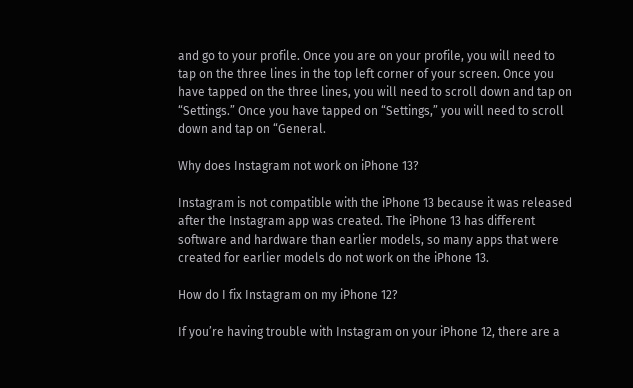and go to your profile. Once you are on your profile, you will need to tap on the three lines in the top left corner of your screen. Once you have tapped on the three lines, you will need to scroll down and tap on “Settings.” Once you have tapped on “Settings,” you will need to scroll down and tap on “General.

Why does Instagram not work on iPhone 13?

Instagram is not compatible with the iPhone 13 because it was released after the Instagram app was created. The iPhone 13 has different software and hardware than earlier models, so many apps that were created for earlier models do not work on the iPhone 13.

How do I fix Instagram on my iPhone 12?

If you’re having trouble with Instagram on your iPhone 12, there are a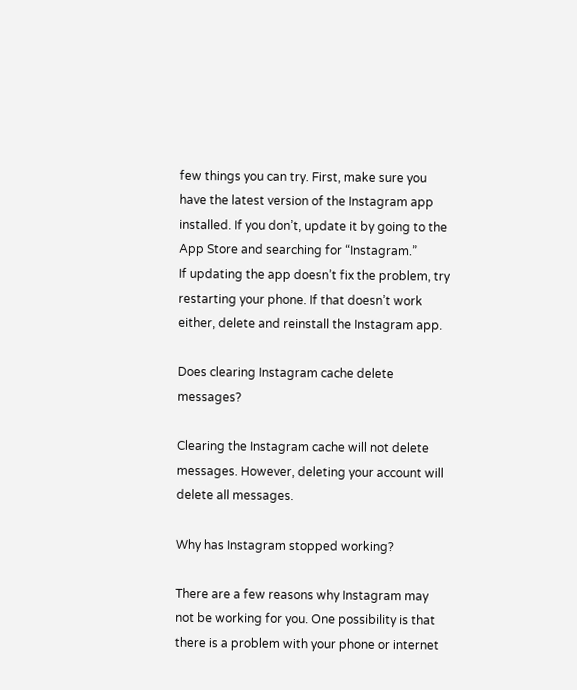few things you can try. First, make sure you have the latest version of the Instagram app installed. If you don’t, update it by going to the App Store and searching for “Instagram.”
If updating the app doesn’t fix the problem, try restarting your phone. If that doesn’t work either, delete and reinstall the Instagram app.

Does clearing Instagram cache delete messages?

Clearing the Instagram cache will not delete messages. However, deleting your account will delete all messages.

Why has Instagram stopped working?

There are a few reasons why Instagram may not be working for you. One possibility is that there is a problem with your phone or internet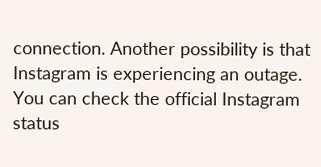connection. Another possibility is that Instagram is experiencing an outage. You can check the official Instagram status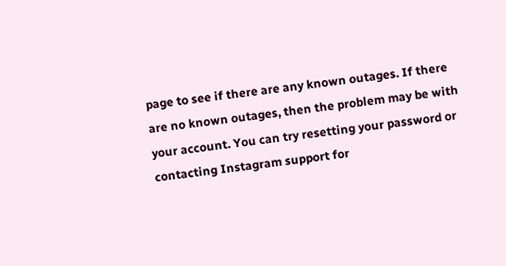page to see if there are any known outages. If there are no known outages, then the problem may be with your account. You can try resetting your password or contacting Instagram support for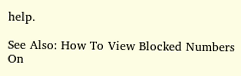help.

See Also: How To View Blocked Numbers On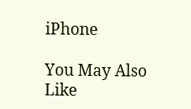iPhone

You May Also Like